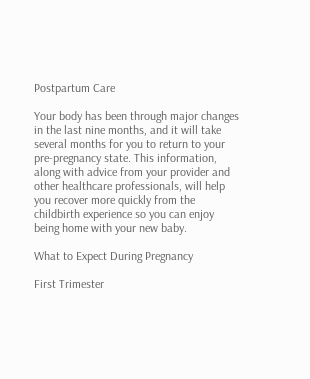Postpartum Care

Your body has been through major changes in the last nine months, and it will take several months for you to return to your pre-pregnancy state. This information, along with advice from your provider and other healthcare professionals, will help you recover more quickly from the childbirth experience so you can enjoy being home with your new baby.

What to Expect During Pregnancy

First Trimester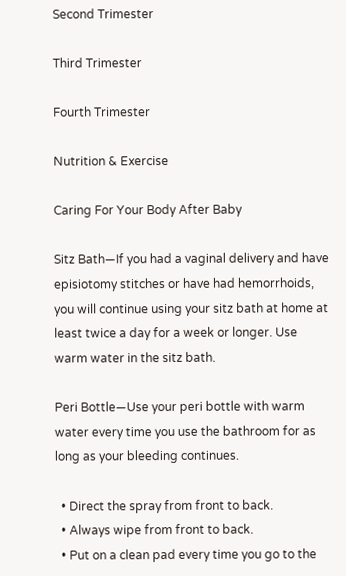Second Trimester

Third Trimester

Fourth Trimester

Nutrition & Exercise

Caring For Your Body After Baby

Sitz Bath—If you had a vaginal delivery and have episiotomy stitches or have had hemorrhoids, you will continue using your sitz bath at home at least twice a day for a week or longer. Use warm water in the sitz bath.

Peri Bottle—Use your peri bottle with warm water every time you use the bathroom for as long as your bleeding continues.

  • Direct the spray from front to back.
  • Always wipe from front to back.
  • Put on a clean pad every time you go to the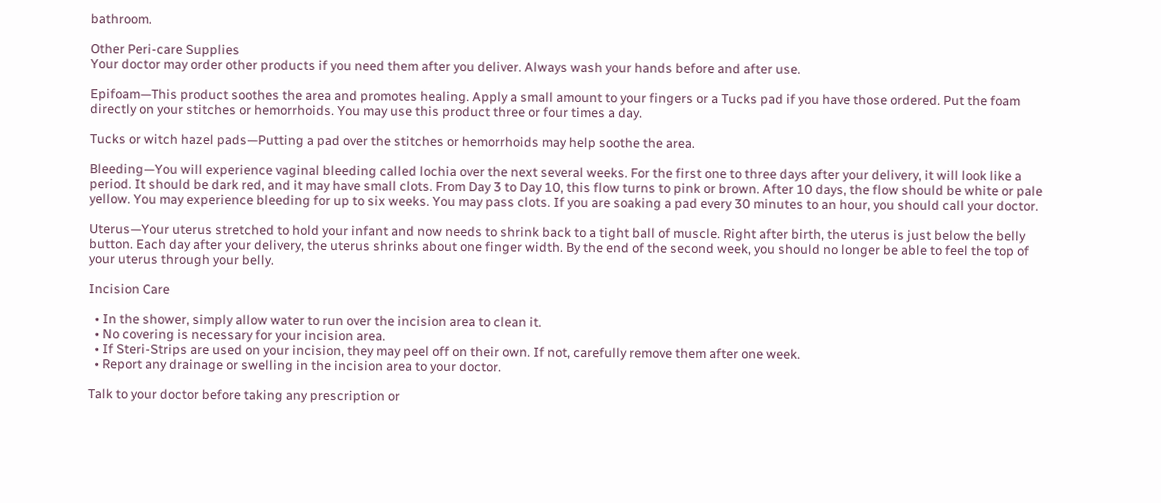bathroom.

Other Peri-care Supplies
Your doctor may order other products if you need them after you deliver. Always wash your hands before and after use.

Epifoam—This product soothes the area and promotes healing. Apply a small amount to your fingers or a Tucks pad if you have those ordered. Put the foam directly on your stitches or hemorrhoids. You may use this product three or four times a day.

Tucks or witch hazel pads—Putting a pad over the stitches or hemorrhoids may help soothe the area.

Bleeding—You will experience vaginal bleeding called lochia over the next several weeks. For the first one to three days after your delivery, it will look like a period. It should be dark red, and it may have small clots. From Day 3 to Day 10, this flow turns to pink or brown. After 10 days, the flow should be white or pale yellow. You may experience bleeding for up to six weeks. You may pass clots. If you are soaking a pad every 30 minutes to an hour, you should call your doctor.

Uterus—Your uterus stretched to hold your infant and now needs to shrink back to a tight ball of muscle. Right after birth, the uterus is just below the belly button. Each day after your delivery, the uterus shrinks about one finger width. By the end of the second week, you should no longer be able to feel the top of your uterus through your belly.

Incision Care

  • In the shower, simply allow water to run over the incision area to clean it.
  • No covering is necessary for your incision area.
  • If Steri-Strips are used on your incision, they may peel off on their own. If not, carefully remove them after one week.
  • Report any drainage or swelling in the incision area to your doctor.

Talk to your doctor before taking any prescription or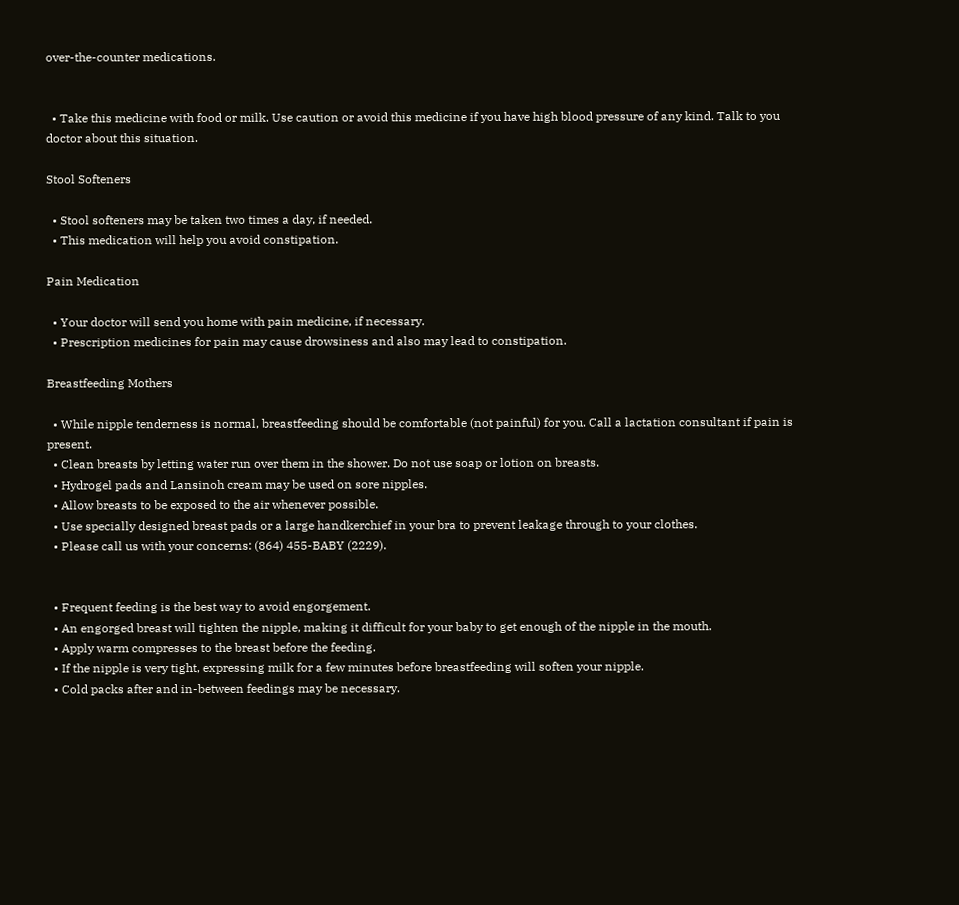over-the-counter medications.


  • Take this medicine with food or milk. Use caution or avoid this medicine if you have high blood pressure of any kind. Talk to you doctor about this situation.

Stool Softeners

  • Stool softeners may be taken two times a day, if needed.
  • This medication will help you avoid constipation.

Pain Medication

  • Your doctor will send you home with pain medicine, if necessary.
  • Prescription medicines for pain may cause drowsiness and also may lead to constipation.

Breastfeeding Mothers

  • While nipple tenderness is normal, breastfeeding should be comfortable (not painful) for you. Call a lactation consultant if pain is present.
  • Clean breasts by letting water run over them in the shower. Do not use soap or lotion on breasts.
  • Hydrogel pads and Lansinoh cream may be used on sore nipples.
  • Allow breasts to be exposed to the air whenever possible.
  • Use specially designed breast pads or a large handkerchief in your bra to prevent leakage through to your clothes.
  • Please call us with your concerns: (864) 455-BABY (2229).


  • Frequent feeding is the best way to avoid engorgement.
  • An engorged breast will tighten the nipple, making it difficult for your baby to get enough of the nipple in the mouth.
  • Apply warm compresses to the breast before the feeding.
  • If the nipple is very tight, expressing milk for a few minutes before breastfeeding will soften your nipple.
  • Cold packs after and in-between feedings may be necessary.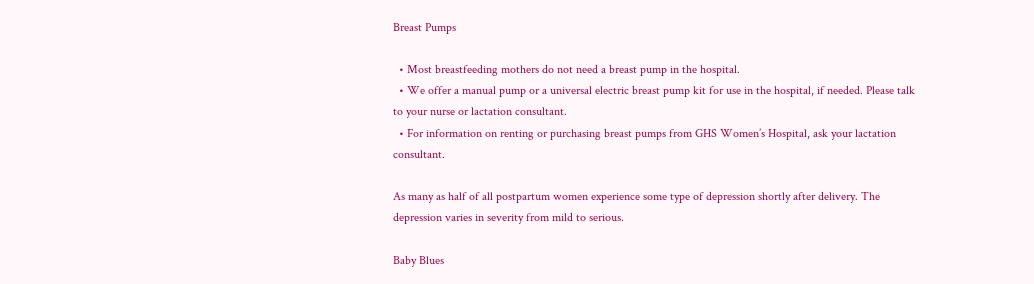Breast Pumps

  • Most breastfeeding mothers do not need a breast pump in the hospital.
  • We offer a manual pump or a universal electric breast pump kit for use in the hospital, if needed. Please talk to your nurse or lactation consultant.
  • For information on renting or purchasing breast pumps from GHS Women’s Hospital, ask your lactation consultant.

As many as half of all postpartum women experience some type of depression shortly after delivery. The depression varies in severity from mild to serious.

Baby Blues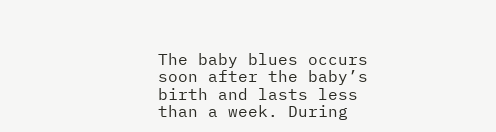The baby blues occurs soon after the baby’s birth and lasts less than a week. During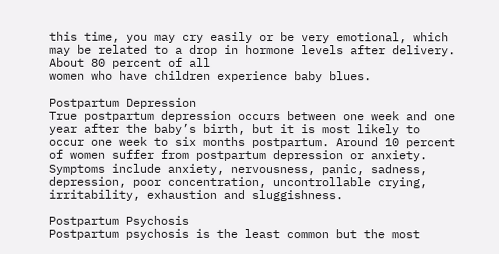this time, you may cry easily or be very emotional, which may be related to a drop in hormone levels after delivery. About 80 percent of all
women who have children experience baby blues.

Postpartum Depression
True postpartum depression occurs between one week and one year after the baby’s birth, but it is most likely to occur one week to six months postpartum. Around 10 percent of women suffer from postpartum depression or anxiety. Symptoms include anxiety, nervousness, panic, sadness, depression, poor concentration, uncontrollable crying, irritability, exhaustion and sluggishness.

Postpartum Psychosis
Postpartum psychosis is the least common but the most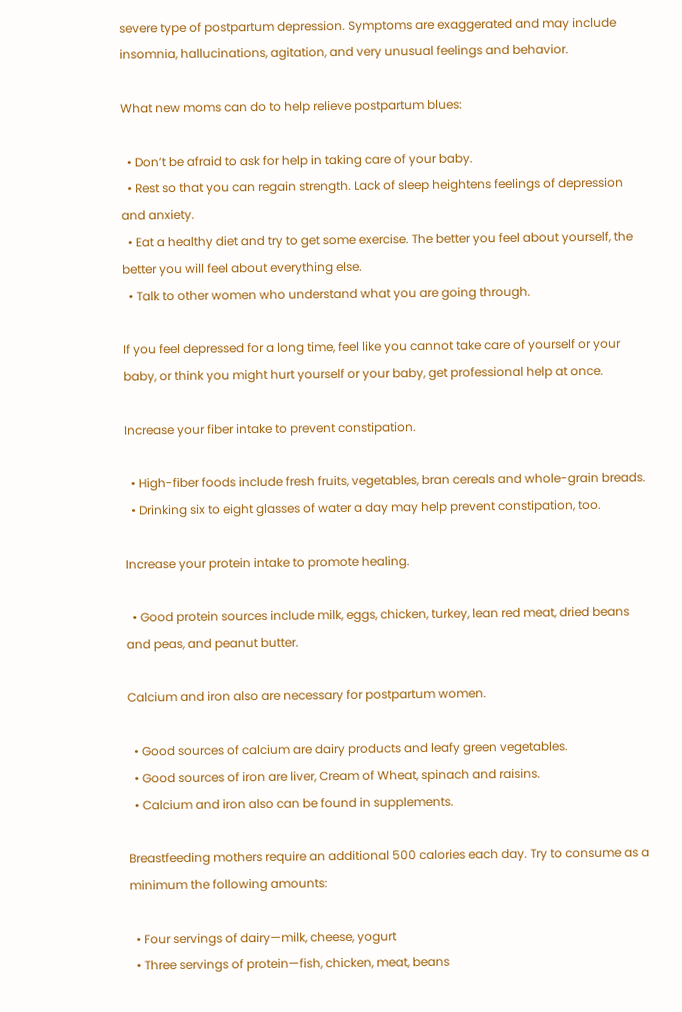severe type of postpartum depression. Symptoms are exaggerated and may include insomnia, hallucinations, agitation, and very unusual feelings and behavior.

What new moms can do to help relieve postpartum blues:

  • Don’t be afraid to ask for help in taking care of your baby.
  • Rest so that you can regain strength. Lack of sleep heightens feelings of depression and anxiety.
  • Eat a healthy diet and try to get some exercise. The better you feel about yourself, the better you will feel about everything else.
  • Talk to other women who understand what you are going through.

If you feel depressed for a long time, feel like you cannot take care of yourself or your baby, or think you might hurt yourself or your baby, get professional help at once.

Increase your fiber intake to prevent constipation.

  • High-fiber foods include fresh fruits, vegetables, bran cereals and whole-grain breads.
  • Drinking six to eight glasses of water a day may help prevent constipation, too.

Increase your protein intake to promote healing.

  • Good protein sources include milk, eggs, chicken, turkey, lean red meat, dried beans and peas, and peanut butter.

Calcium and iron also are necessary for postpartum women.

  • Good sources of calcium are dairy products and leafy green vegetables.
  • Good sources of iron are liver, Cream of Wheat, spinach and raisins.
  • Calcium and iron also can be found in supplements.

Breastfeeding mothers require an additional 500 calories each day. Try to consume as a minimum the following amounts:

  • Four servings of dairy—milk, cheese, yogurt
  • Three servings of protein—fish, chicken, meat, beans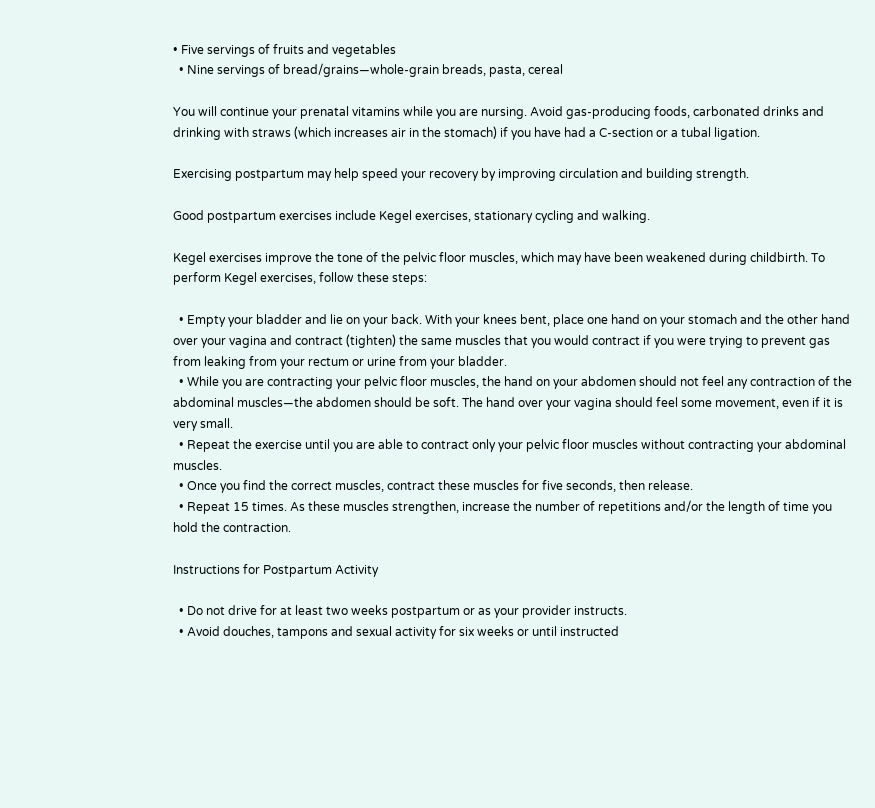• Five servings of fruits and vegetables
  • Nine servings of bread/grains—whole-grain breads, pasta, cereal

You will continue your prenatal vitamins while you are nursing. Avoid gas-producing foods, carbonated drinks and drinking with straws (which increases air in the stomach) if you have had a C-section or a tubal ligation.

Exercising postpartum may help speed your recovery by improving circulation and building strength.

Good postpartum exercises include Kegel exercises, stationary cycling and walking.

Kegel exercises improve the tone of the pelvic floor muscles, which may have been weakened during childbirth. To perform Kegel exercises, follow these steps:

  • Empty your bladder and lie on your back. With your knees bent, place one hand on your stomach and the other hand over your vagina and contract (tighten) the same muscles that you would contract if you were trying to prevent gas from leaking from your rectum or urine from your bladder.
  • While you are contracting your pelvic floor muscles, the hand on your abdomen should not feel any contraction of the abdominal muscles—the abdomen should be soft. The hand over your vagina should feel some movement, even if it is very small.
  • Repeat the exercise until you are able to contract only your pelvic floor muscles without contracting your abdominal muscles.
  • Once you find the correct muscles, contract these muscles for five seconds, then release.
  • Repeat 15 times. As these muscles strengthen, increase the number of repetitions and/or the length of time you hold the contraction.

Instructions for Postpartum Activity

  • Do not drive for at least two weeks postpartum or as your provider instructs.
  • Avoid douches, tampons and sexual activity for six weeks or until instructed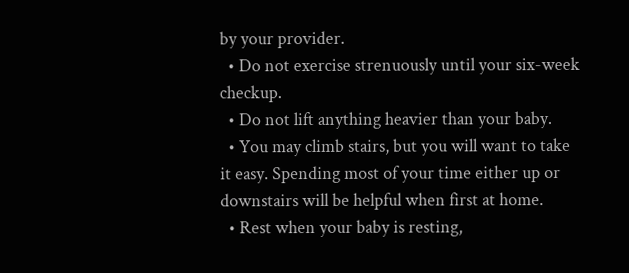by your provider.
  • Do not exercise strenuously until your six-week checkup.
  • Do not lift anything heavier than your baby.
  • You may climb stairs, but you will want to take it easy. Spending most of your time either up or downstairs will be helpful when first at home.
  • Rest when your baby is resting,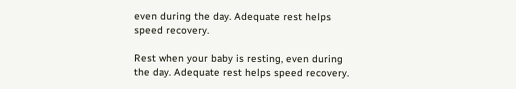even during the day. Adequate rest helps speed recovery.

Rest when your baby is resting, even during the day. Adequate rest helps speed recovery.